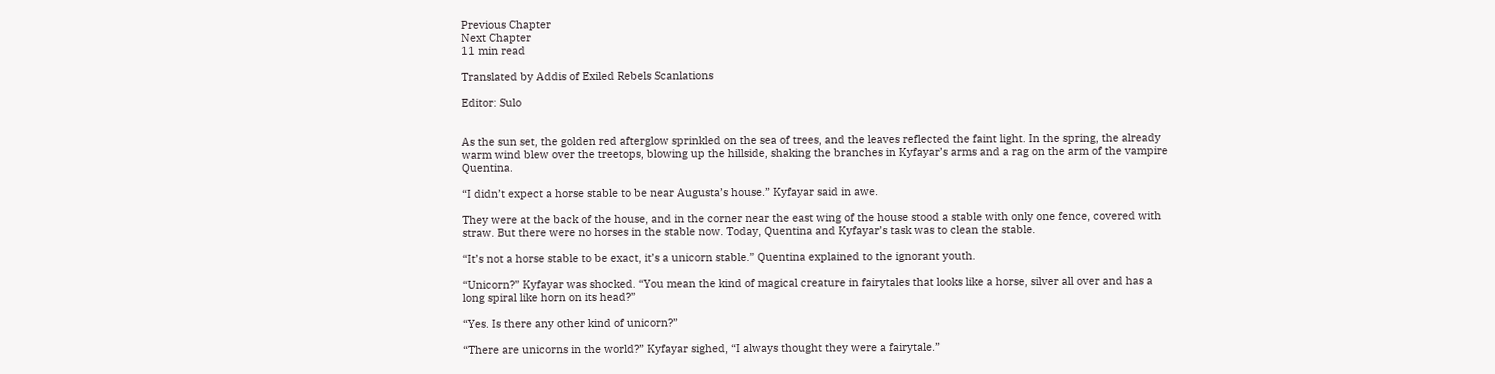Previous Chapter
Next Chapter
11 min read

Translated by Addis of Exiled Rebels Scanlations

Editor: Sulo


As the sun set, the golden red afterglow sprinkled on the sea of trees, and the leaves reflected the faint light. In the spring, the already warm wind blew over the treetops, blowing up the hillside, shaking the branches in Kyfayar’s arms and a rag on the arm of the vampire Quentina.

“I didn’t expect a horse stable to be near Augusta’s house.” Kyfayar said in awe.

They were at the back of the house, and in the corner near the east wing of the house stood a stable with only one fence, covered with straw. But there were no horses in the stable now. Today, Quentina and Kyfayar’s task was to clean the stable.

“It’s not a horse stable to be exact, it’s a unicorn stable.” Quentina explained to the ignorant youth.

“Unicorn?” Kyfayar was shocked. “You mean the kind of magical creature in fairytales that looks like a horse, silver all over and has a long spiral like horn on its head?”

“Yes. Is there any other kind of unicorn?”

“There are unicorns in the world?” Kyfayar sighed, “I always thought they were a fairytale.”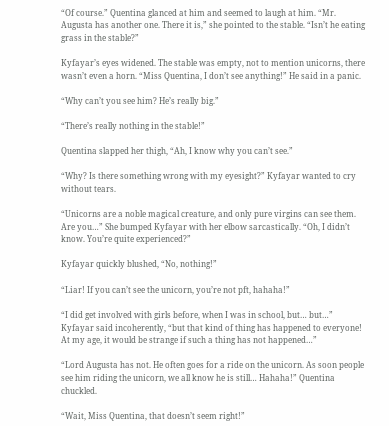“Of course.” Quentina glanced at him and seemed to laugh at him. “Mr. Augusta has another one. There it is,” she pointed to the stable. “Isn’t he eating grass in the stable?”

Kyfayar’s eyes widened. The stable was empty, not to mention unicorns, there wasn’t even a horn. “Miss Quentina, I don’t see anything!” He said in a panic.

“Why can’t you see him? He’s really big.”

“There’s really nothing in the stable!”

Quentina slapped her thigh, “Ah, I know why you can’t see.”

“Why? Is there something wrong with my eyesight?” Kyfayar wanted to cry without tears.

“Unicorns are a noble magical creature, and only pure virgins can see them. Are you…” She bumped Kyfayar with her elbow sarcastically. “Oh, I didn’t know. You’re quite experienced?”

Kyfayar quickly blushed, “No, nothing!”

“Liar! If you can’t see the unicorn, you’re not pft, hahaha!”

“I did get involved with girls before, when I was in school, but… but…” Kyfayar said incoherently, “but that kind of thing has happened to everyone! At my age, it would be strange if such a thing has not happened…”

“Lord Augusta has not. He often goes for a ride on the unicorn. As soon people see him riding the unicorn, we all know he is still… Hahaha!” Quentina chuckled.

“Wait, Miss Quentina, that doesn’t seem right!”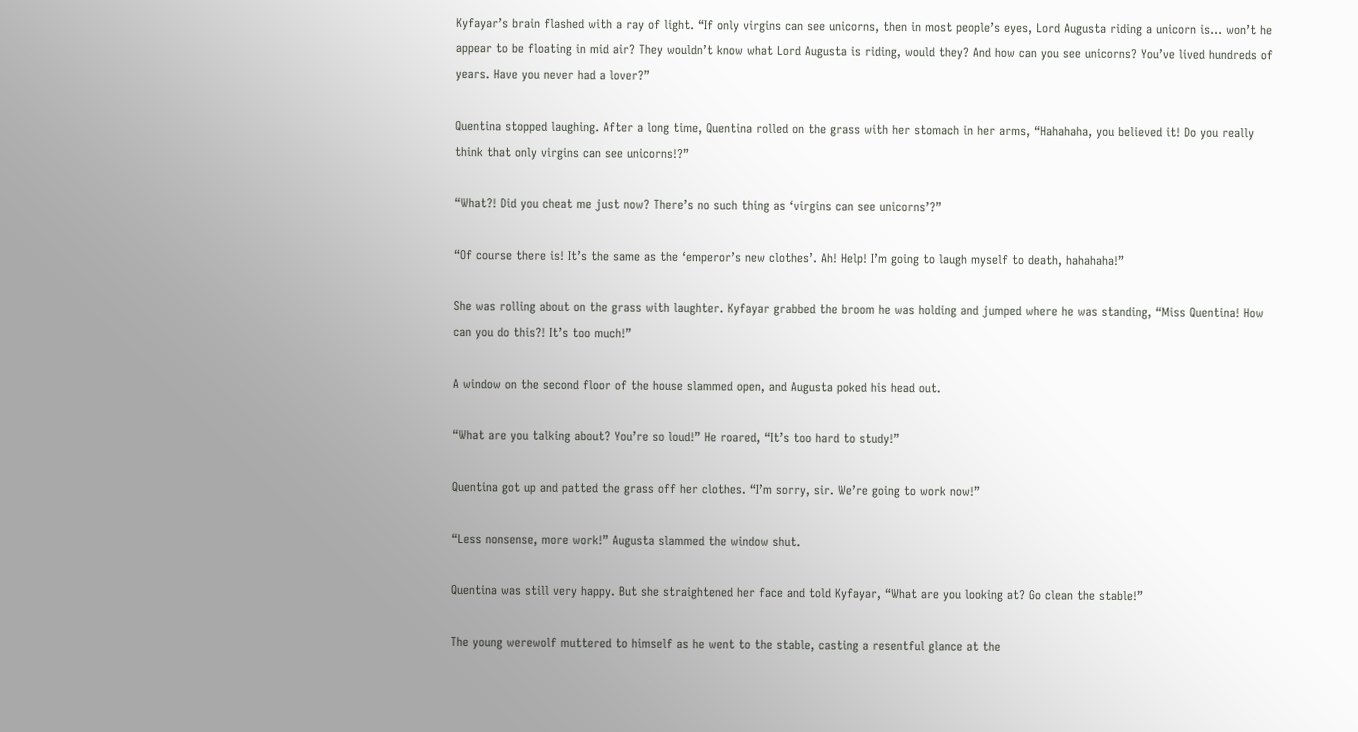Kyfayar’s brain flashed with a ray of light. “If only virgins can see unicorns, then in most people’s eyes, Lord Augusta riding a unicorn is… won’t he appear to be floating in mid air? They wouldn’t know what Lord Augusta is riding, would they? And how can you see unicorns? You’ve lived hundreds of years. Have you never had a lover?”

Quentina stopped laughing. After a long time, Quentina rolled on the grass with her stomach in her arms, “Hahahaha, you believed it! Do you really think that only virgins can see unicorns!?”

“What?! Did you cheat me just now? There’s no such thing as ‘virgins can see unicorns’?”

“Of course there is! It’s the same as the ‘emperor’s new clothes’. Ah! Help! I’m going to laugh myself to death, hahahaha!”

She was rolling about on the grass with laughter. Kyfayar grabbed the broom he was holding and jumped where he was standing, “Miss Quentina! How can you do this?! It’s too much!”

A window on the second floor of the house slammed open, and Augusta poked his head out.

“What are you talking about? You’re so loud!” He roared, “It’s too hard to study!”

Quentina got up and patted the grass off her clothes. “I’m sorry, sir. We’re going to work now!”

“Less nonsense, more work!” Augusta slammed the window shut.

Quentina was still very happy. But she straightened her face and told Kyfayar, “What are you looking at? Go clean the stable!”

The young werewolf muttered to himself as he went to the stable, casting a resentful glance at the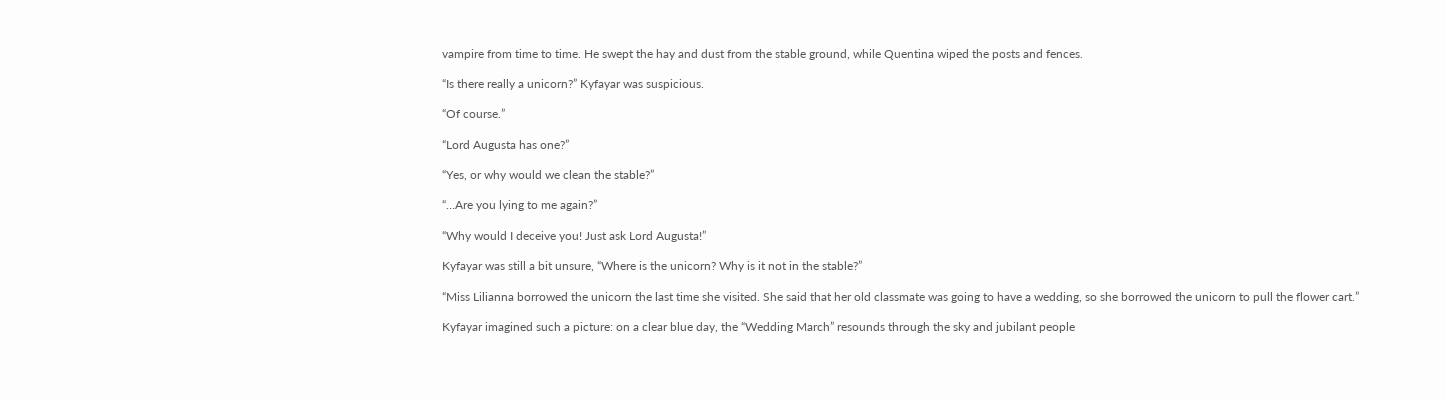vampire from time to time. He swept the hay and dust from the stable ground, while Quentina wiped the posts and fences.

“Is there really a unicorn?” Kyfayar was suspicious.

“Of course.”

“Lord Augusta has one?”

“Yes, or why would we clean the stable?”

“…Are you lying to me again?”

“Why would I deceive you! Just ask Lord Augusta!”

Kyfayar was still a bit unsure, “Where is the unicorn? Why is it not in the stable?”

“Miss Lilianna borrowed the unicorn the last time she visited. She said that her old classmate was going to have a wedding, so she borrowed the unicorn to pull the flower cart.”

Kyfayar imagined such a picture: on a clear blue day, the “Wedding March” resounds through the sky and jubilant people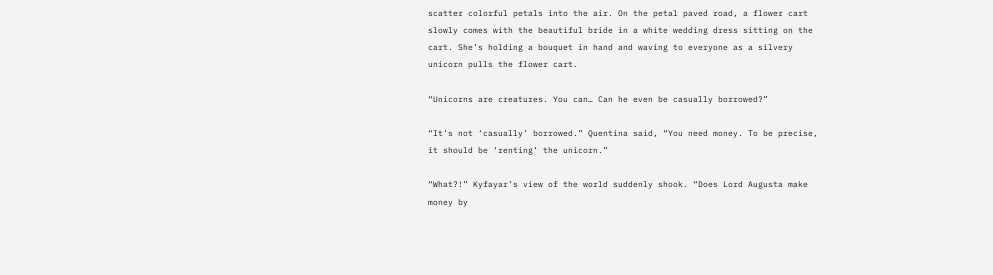scatter colorful petals into the air. On the petal paved road, a flower cart slowly comes with the beautiful bride in a white wedding dress sitting on the cart. She’s holding a bouquet in hand and waving to everyone as a silvery unicorn pulls the flower cart.

“Unicorns are creatures. You can… Can he even be casually borrowed?”

“It’s not ‘casually’ borrowed.” Quentina said, “You need money. To be precise, it should be ‘renting’ the unicorn.”

“What?!” Kyfayar’s view of the world suddenly shook. “Does Lord Augusta make money by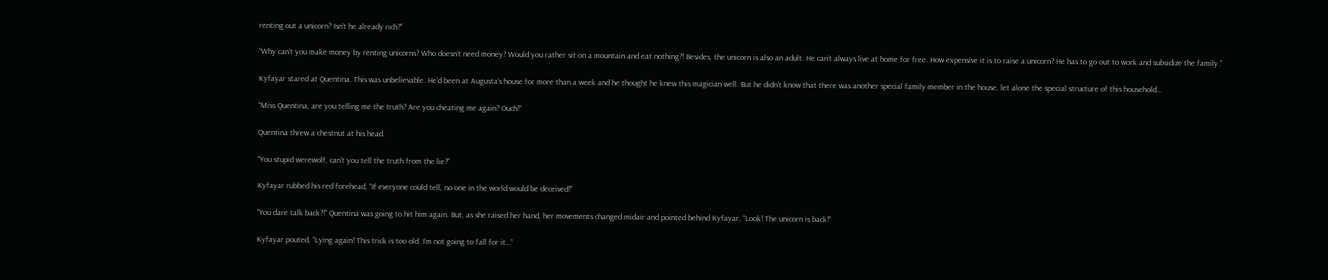renting out a unicorn? Isn’t he already rich?”

“Why can’t you make money by renting unicorns? Who doesn’t need money? Would you rather sit on a mountain and eat nothing?! Besides, the unicorn is also an adult. He can’t always live at home for free. How expensive it is to raise a unicorn? He has to go out to work and subsidize the family.”

Kyfayar stared at Quentina. This was unbelievable. He’d been at Augusta’s house for more than a week and he thought he knew this magician well. But he didn’t know that there was another special family member in the house, let alone the special structure of this household…

“Miss Quentina, are you telling me the truth? Are you cheating me again? Ouch!”

Quentina threw a chestnut at his head.

“You stupid werewolf, can’t you tell the truth from the lie?”

Kyfayar rubbed his red forehead, “If everyone could tell, no one in the world would be deceived!”

“You dare talk back?!” Quentina was going to hit him again. But, as she raised her hand, her movements changed midair and pointed behind Kyfayar, “Look! The unicorn is back!”

Kyfayar pouted, “Lying again! This trick is too old. I’m not going to fall for it…”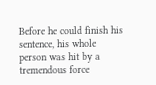Before he could finish his sentence, his whole person was hit by a tremendous force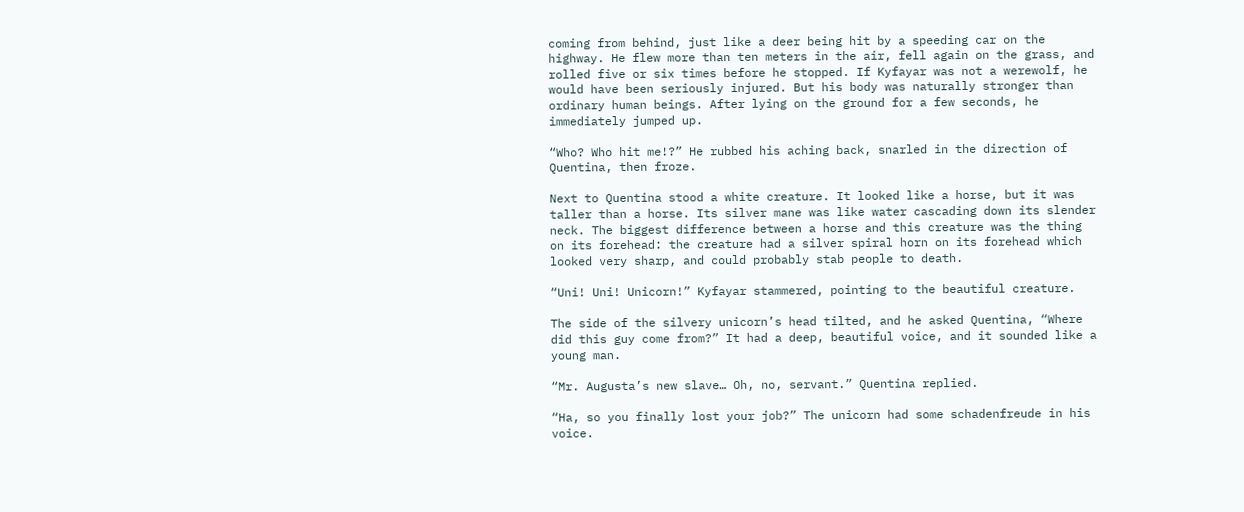coming from behind, just like a deer being hit by a speeding car on the highway. He flew more than ten meters in the air, fell again on the grass, and rolled five or six times before he stopped. If Kyfayar was not a werewolf, he would have been seriously injured. But his body was naturally stronger than ordinary human beings. After lying on the ground for a few seconds, he immediately jumped up.

“Who? Who hit me!?” He rubbed his aching back, snarled in the direction of Quentina, then froze.

Next to Quentina stood a white creature. It looked like a horse, but it was taller than a horse. Its silver mane was like water cascading down its slender neck. The biggest difference between a horse and this creature was the thing on its forehead: the creature had a silver spiral horn on its forehead which looked very sharp, and could probably stab people to death.

“Uni! Uni! Unicorn!” Kyfayar stammered, pointing to the beautiful creature.

The side of the silvery unicorn’s head tilted, and he asked Quentina, “Where did this guy come from?” It had a deep, beautiful voice, and it sounded like a young man.

“Mr. Augusta’s new slave… Oh, no, servant.” Quentina replied.

“Ha, so you finally lost your job?” The unicorn had some schadenfreude in his voice.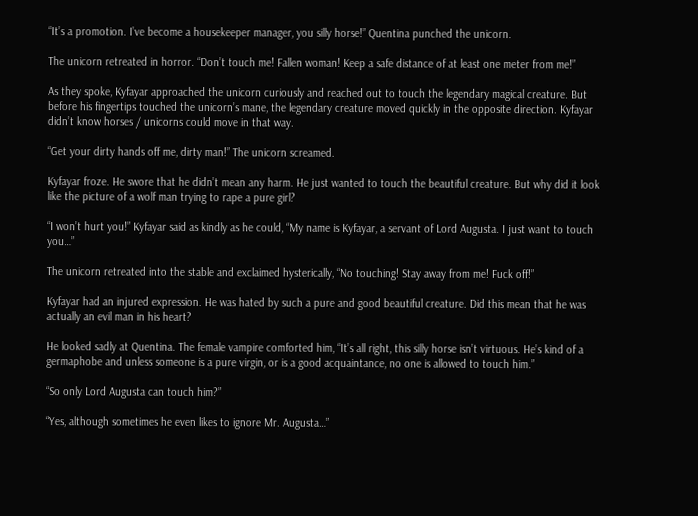“It’s a promotion. I’ve become a housekeeper manager, you silly horse!” Quentina punched the unicorn.

The unicorn retreated in horror. “Don’t touch me! Fallen woman! Keep a safe distance of at least one meter from me!”

As they spoke, Kyfayar approached the unicorn curiously and reached out to touch the legendary magical creature. But before his fingertips touched the unicorn’s mane, the legendary creature moved quickly in the opposite direction. Kyfayar didn’t know horses / unicorns could move in that way.

“Get your dirty hands off me, dirty man!” The unicorn screamed.

Kyfayar froze. He swore that he didn’t mean any harm. He just wanted to touch the beautiful creature. But why did it look like the picture of a wolf man trying to rape a pure girl?

“I won’t hurt you!” Kyfayar said as kindly as he could, “My name is Kyfayar, a servant of Lord Augusta. I just want to touch you…”

The unicorn retreated into the stable and exclaimed hysterically, “No touching! Stay away from me! Fuck off!”

Kyfayar had an injured expression. He was hated by such a pure and good beautiful creature. Did this mean that he was actually an evil man in his heart?

He looked sadly at Quentina. The female vampire comforted him, “It’s all right, this silly horse isn’t virtuous. He’s kind of a germaphobe and unless someone is a pure virgin, or is a good acquaintance, no one is allowed to touch him.”

“So only Lord Augusta can touch him?”

“Yes, although sometimes he even likes to ignore Mr. Augusta…”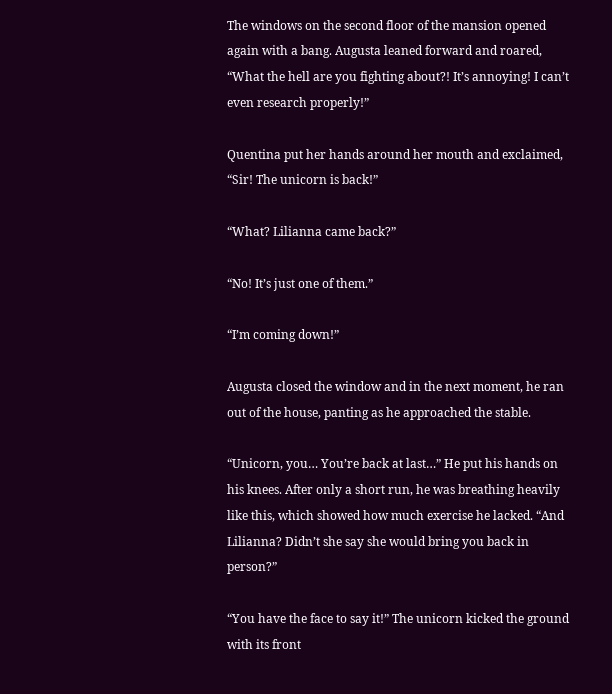The windows on the second floor of the mansion opened again with a bang. Augusta leaned forward and roared, “What the hell are you fighting about?! It’s annoying! I can’t even research properly!”

Quentina put her hands around her mouth and exclaimed, “Sir! The unicorn is back!”

“What? Lilianna came back?”

“No! It’s just one of them.”

“I’m coming down!”

Augusta closed the window and in the next moment, he ran out of the house, panting as he approached the stable.

“Unicorn, you… You’re back at last…” He put his hands on his knees. After only a short run, he was breathing heavily like this, which showed how much exercise he lacked. “And Lilianna? Didn’t she say she would bring you back in person?”

“You have the face to say it!” The unicorn kicked the ground with its front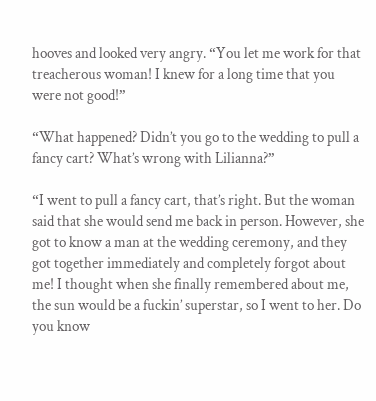hooves and looked very angry. “You let me work for that treacherous woman! I knew for a long time that you were not good!”

“What happened? Didn’t you go to the wedding to pull a fancy cart? What’s wrong with Lilianna?”

“I went to pull a fancy cart, that’s right. But the woman said that she would send me back in person. However, she got to know a man at the wedding ceremony, and they got together immediately and completely forgot about me! I thought when she finally remembered about me, the sun would be a fuckin’ superstar, so I went to her. Do you know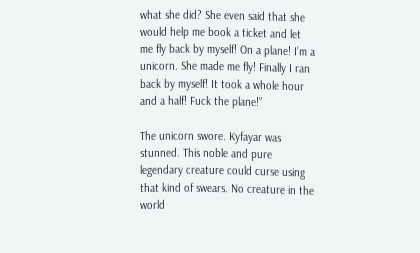what she did? She even said that she would help me book a ticket and let me fly back by myself! On a plane! I’m a unicorn. She made me fly! Finally I ran back by myself! It took a whole hour and a half! Fuck the plane!”

The unicorn swore. Kyfayar was stunned. This noble and pure legendary creature could curse using that kind of swears. No creature in the world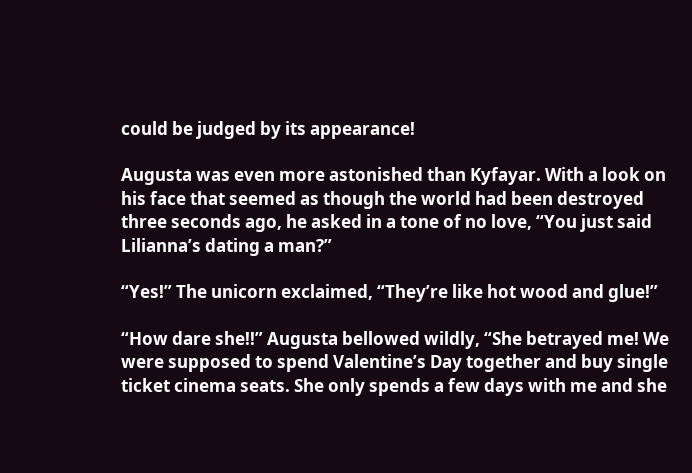could be judged by its appearance!

Augusta was even more astonished than Kyfayar. With a look on his face that seemed as though the world had been destroyed three seconds ago, he asked in a tone of no love, “You just said Lilianna’s dating a man?”

“Yes!” The unicorn exclaimed, “They’re like hot wood and glue!”

“How dare she!!” Augusta bellowed wildly, “She betrayed me! We were supposed to spend Valentine’s Day together and buy single ticket cinema seats. She only spends a few days with me and she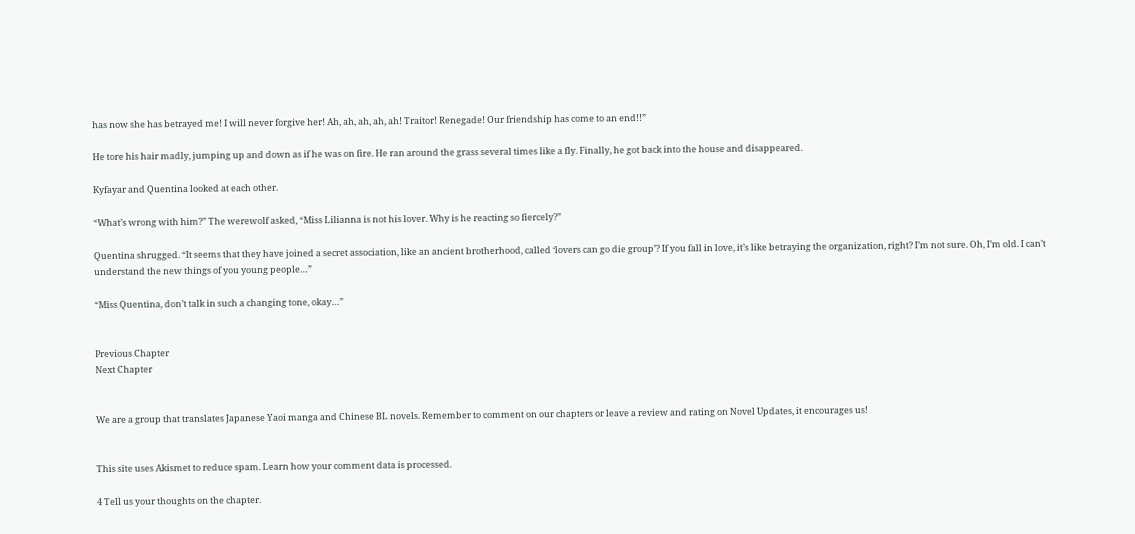has now she has betrayed me! I will never forgive her! Ah, ah, ah, ah, ah! Traitor! Renegade! Our friendship has come to an end!!”

He tore his hair madly, jumping up and down as if he was on fire. He ran around the grass several times like a fly. Finally, he got back into the house and disappeared.

Kyfayar and Quentina looked at each other.

“What’s wrong with him?” The werewolf asked, “Miss Lilianna is not his lover. Why is he reacting so fiercely?”

Quentina shrugged. “It seems that they have joined a secret association, like an ancient brotherhood, called ‘lovers can go die group’? If you fall in love, it’s like betraying the organization, right? I’m not sure. Oh, I’m old. I can’t understand the new things of you young people…”

“Miss Quentina, don’t talk in such a changing tone, okay…”


Previous Chapter
Next Chapter


We are a group that translates Japanese Yaoi manga and Chinese BL novels. Remember to comment on our chapters or leave a review and rating on Novel Updates, it encourages us!


This site uses Akismet to reduce spam. Learn how your comment data is processed.

4 Tell us your thoughts on the chapter.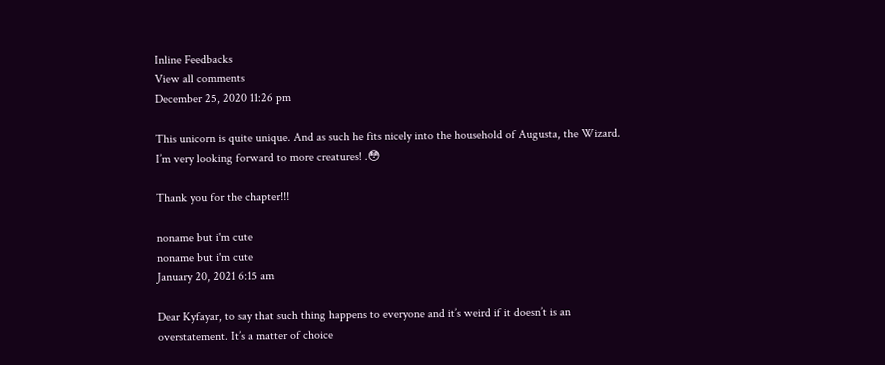Inline Feedbacks
View all comments
December 25, 2020 11:26 pm

This unicorn is quite unique. And as such he fits nicely into the household of Augusta, the Wizard. I’m very looking forward to more creatures! .😳

Thank you for the chapter!!!

noname but i'm cute
noname but i'm cute
January 20, 2021 6:15 am

Dear Kyfayar, to say that such thing happens to everyone and it’s weird if it doesn’t is an overstatement. It’s a matter of choice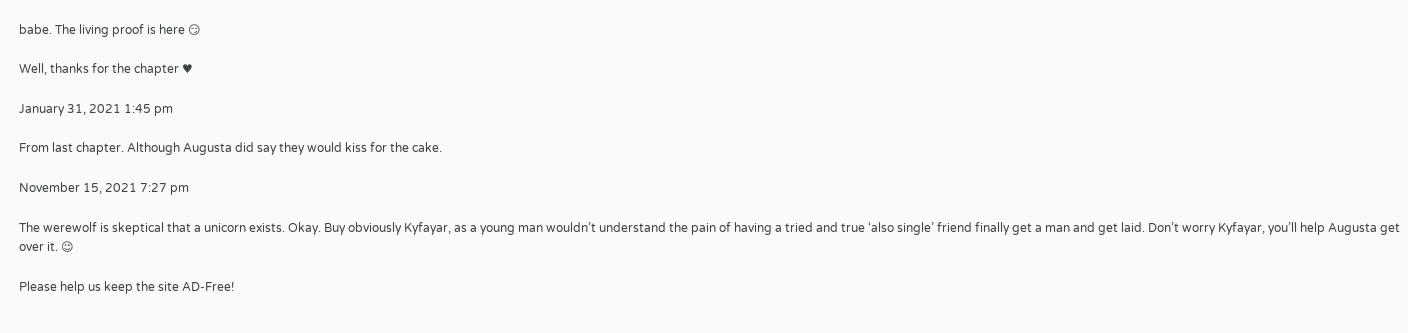babe. The living proof is here 😏

Well, thanks for the chapter ♥

January 31, 2021 1:45 pm

From last chapter. Although Augusta did say they would kiss for the cake.

November 15, 2021 7:27 pm

The werewolf is skeptical that a unicorn exists. Okay. Buy obviously Kyfayar, as a young man wouldn’t understand the pain of having a tried and true ‘also single’ friend finally get a man and get laid. Don’t worry Kyfayar, you’ll help Augusta get over it. 😉

Please help us keep the site AD-Free!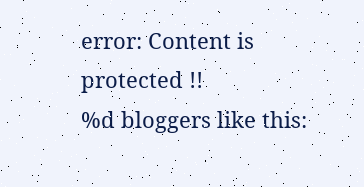error: Content is protected !!
%d bloggers like this: